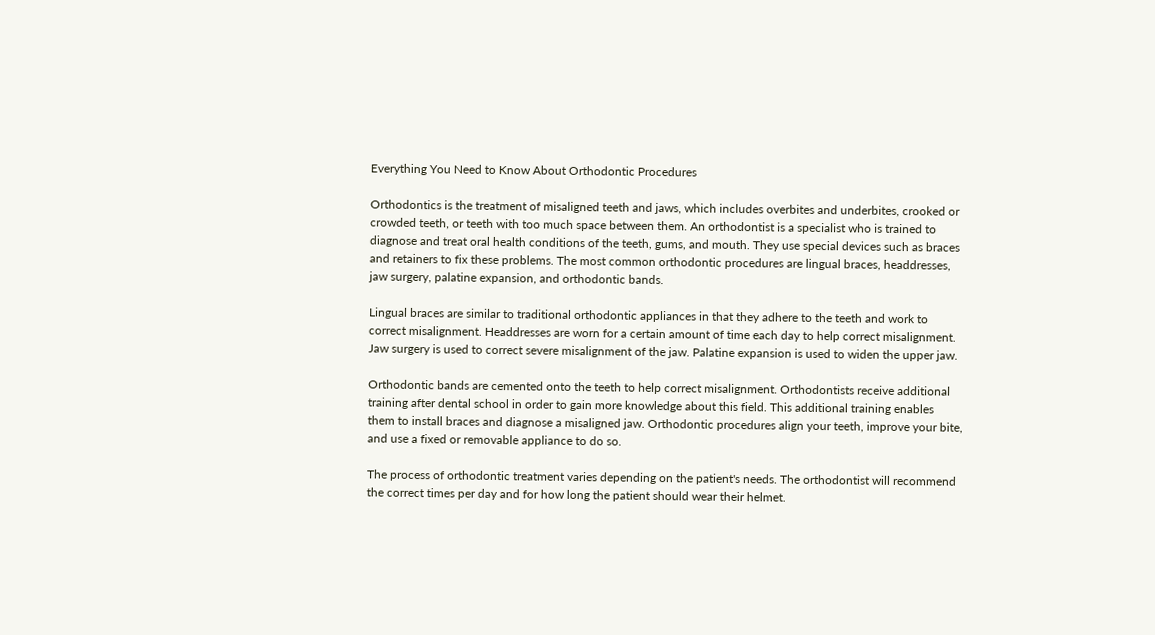Everything You Need to Know About Orthodontic Procedures

Orthodontics is the treatment of misaligned teeth and jaws, which includes overbites and underbites, crooked or crowded teeth, or teeth with too much space between them. An orthodontist is a specialist who is trained to diagnose and treat oral health conditions of the teeth, gums, and mouth. They use special devices such as braces and retainers to fix these problems. The most common orthodontic procedures are lingual braces, headdresses, jaw surgery, palatine expansion, and orthodontic bands.

Lingual braces are similar to traditional orthodontic appliances in that they adhere to the teeth and work to correct misalignment. Headdresses are worn for a certain amount of time each day to help correct misalignment. Jaw surgery is used to correct severe misalignment of the jaw. Palatine expansion is used to widen the upper jaw.

Orthodontic bands are cemented onto the teeth to help correct misalignment. Orthodontists receive additional training after dental school in order to gain more knowledge about this field. This additional training enables them to install braces and diagnose a misaligned jaw. Orthodontic procedures align your teeth, improve your bite, and use a fixed or removable appliance to do so.

The process of orthodontic treatment varies depending on the patient's needs. The orthodontist will recommend the correct times per day and for how long the patient should wear their helmet.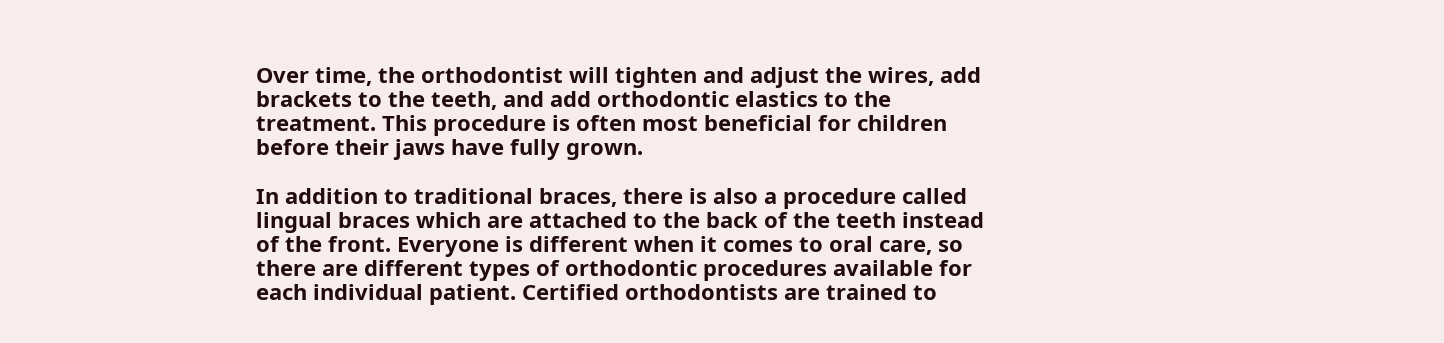Over time, the orthodontist will tighten and adjust the wires, add brackets to the teeth, and add orthodontic elastics to the treatment. This procedure is often most beneficial for children before their jaws have fully grown.

In addition to traditional braces, there is also a procedure called lingual braces which are attached to the back of the teeth instead of the front. Everyone is different when it comes to oral care, so there are different types of orthodontic procedures available for each individual patient. Certified orthodontists are trained to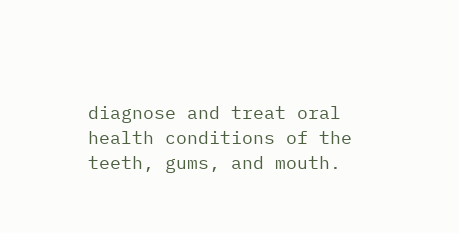diagnose and treat oral health conditions of the teeth, gums, and mouth.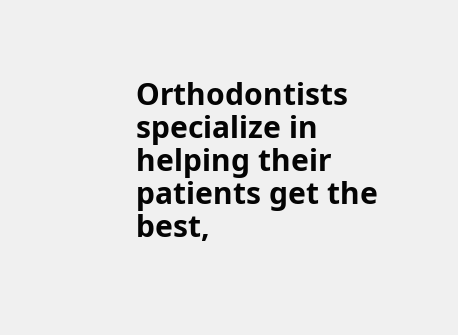Orthodontists specialize in helping their patients get the best,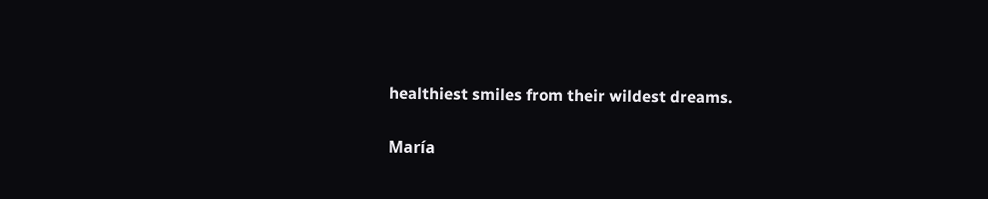healthiest smiles from their wildest dreams.

María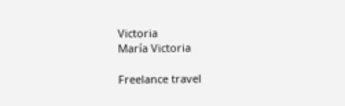Victoria
María Victoria

Freelance travel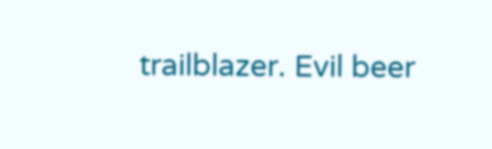trailblazer. Evil beer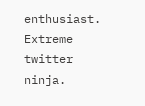enthusiast. Extreme twitter ninja.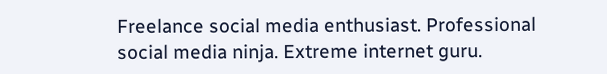Freelance social media enthusiast. Professional social media ninja. Extreme internet guru.